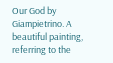Our God by Giampietrino. A beautiful painting, referring to the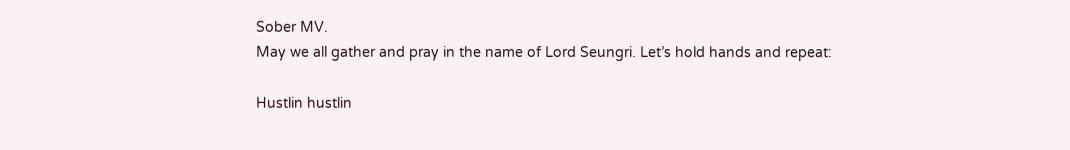Sober MV.
May we all gather and pray in the name of Lord Seungri. Let’s hold hands and repeat:

Hustlin hustlin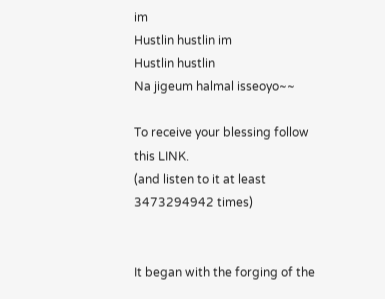im
Hustlin hustlin im
Hustlin hustlin
Na jigeum halmal isseoyo~~

To receive your blessing follow this LINK.
(and listen to it at least 3473294942 times)


It began with the forging of the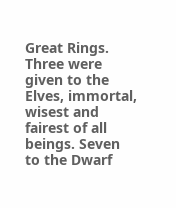Great Rings. Three were given to the Elves, immortal, wisest and fairest of all beings. Seven to the Dwarf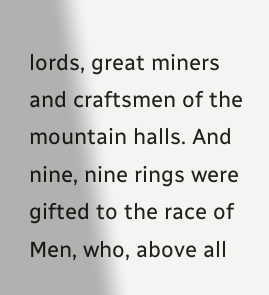lords, great miners and craftsmen of the mountain halls. And nine, nine rings were gifted to the race of Men, who, above all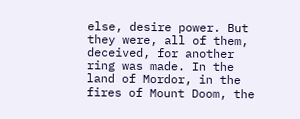else, desire power. But they were, all of them, deceived, for another ring was made. In the land of Mordor, in the fires of Mount Doom, the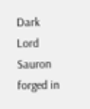Dark Lord Sauron forged in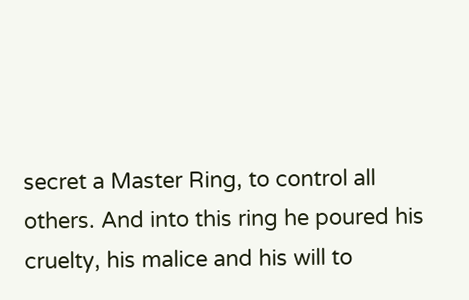secret a Master Ring, to control all others. And into this ring he poured his cruelty, his malice and his will to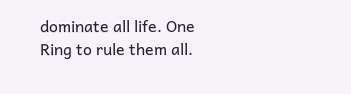dominate all life. One Ring to rule them all.